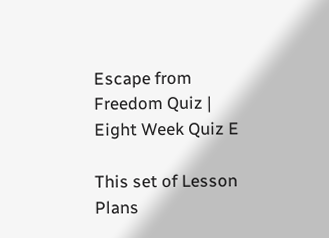Escape from Freedom Quiz | Eight Week Quiz E

This set of Lesson Plans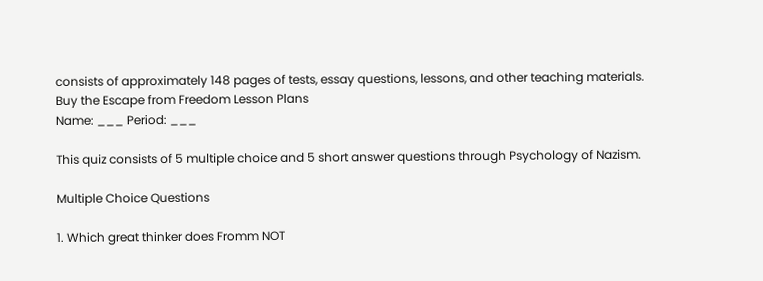consists of approximately 148 pages of tests, essay questions, lessons, and other teaching materials.
Buy the Escape from Freedom Lesson Plans
Name: ___ Period: ___

This quiz consists of 5 multiple choice and 5 short answer questions through Psychology of Nazism.

Multiple Choice Questions

1. Which great thinker does Fromm NOT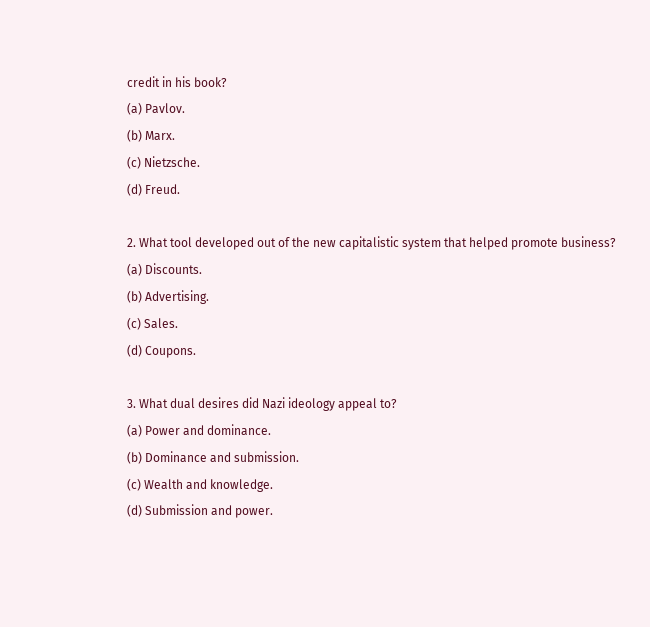credit in his book?
(a) Pavlov.
(b) Marx.
(c) Nietzsche.
(d) Freud.

2. What tool developed out of the new capitalistic system that helped promote business?
(a) Discounts.
(b) Advertising.
(c) Sales.
(d) Coupons.

3. What dual desires did Nazi ideology appeal to?
(a) Power and dominance.
(b) Dominance and submission.
(c) Wealth and knowledge.
(d) Submission and power.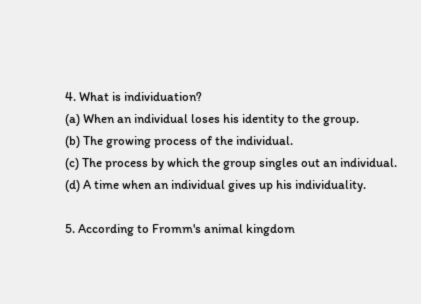4. What is individuation?
(a) When an individual loses his identity to the group.
(b) The growing process of the individual.
(c) The process by which the group singles out an individual.
(d) A time when an individual gives up his individuality.

5. According to Fromm's animal kingdom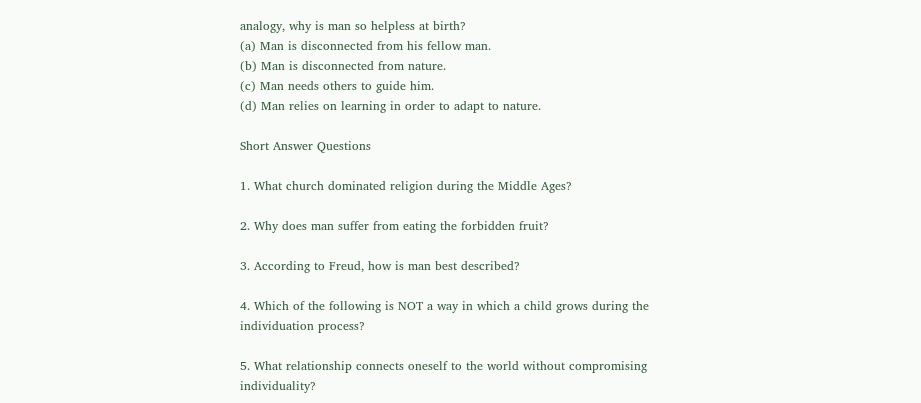analogy, why is man so helpless at birth?
(a) Man is disconnected from his fellow man.
(b) Man is disconnected from nature.
(c) Man needs others to guide him.
(d) Man relies on learning in order to adapt to nature.

Short Answer Questions

1. What church dominated religion during the Middle Ages?

2. Why does man suffer from eating the forbidden fruit?

3. According to Freud, how is man best described?

4. Which of the following is NOT a way in which a child grows during the individuation process?

5. What relationship connects oneself to the world without compromising individuality?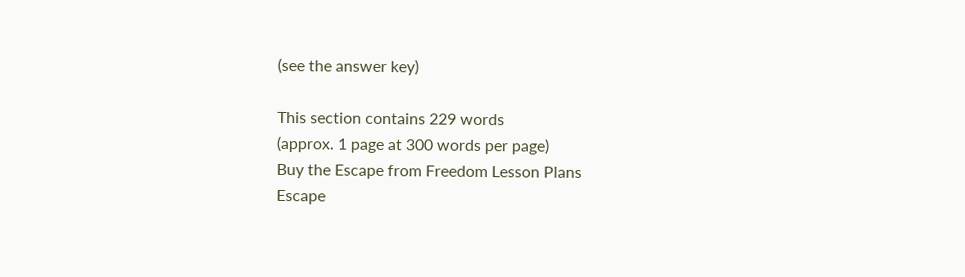(see the answer key)

This section contains 229 words
(approx. 1 page at 300 words per page)
Buy the Escape from Freedom Lesson Plans
Escape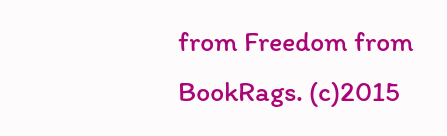from Freedom from BookRags. (c)2015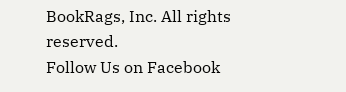BookRags, Inc. All rights reserved.
Follow Us on Facebook